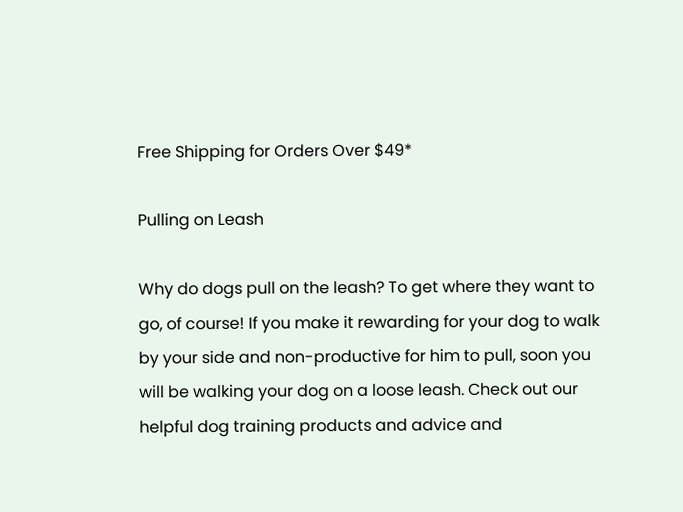Free Shipping for Orders Over $49*

Pulling on Leash

Why do dogs pull on the leash? To get where they want to go, of course! If you make it rewarding for your dog to walk by your side and non-productive for him to pull, soon you will be walking your dog on a loose leash. Check out our helpful dog training products and advice and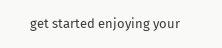get started enjoying your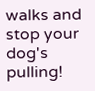walks and stop your dog's pulling!